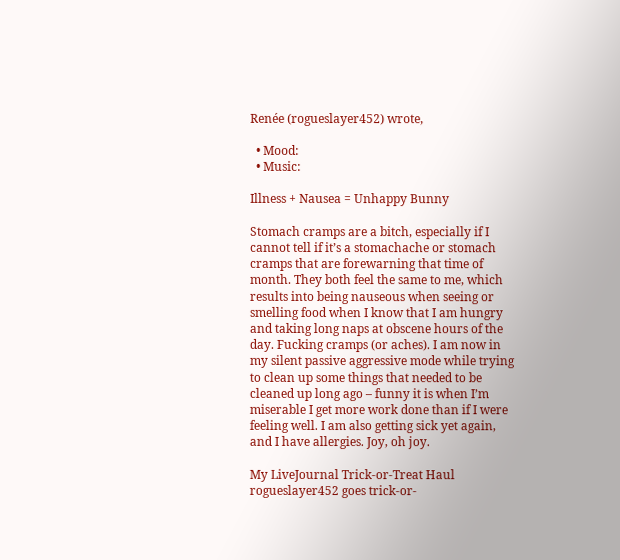Renée (rogueslayer452) wrote,

  • Mood:
  • Music:

Illness + Nausea = Unhappy Bunny

Stomach cramps are a bitch, especially if I cannot tell if it’s a stomachache or stomach cramps that are forewarning that time of month. They both feel the same to me, which results into being nauseous when seeing or smelling food when I know that I am hungry and taking long naps at obscene hours of the day. Fucking cramps (or aches). I am now in my silent passive aggressive mode while trying to clean up some things that needed to be cleaned up long ago – funny it is when I’m miserable I get more work done than if I were feeling well. I am also getting sick yet again, and I have allergies. Joy, oh joy.

My LiveJournal Trick-or-Treat Haul
rogueslayer452 goes trick-or-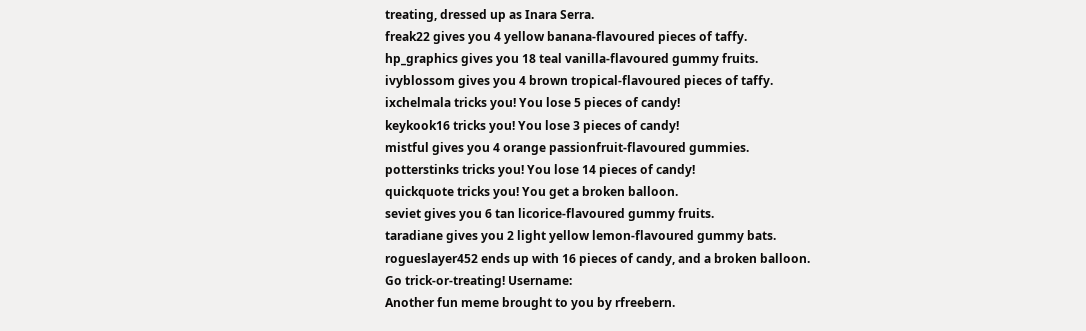treating, dressed up as Inara Serra.
freak22 gives you 4 yellow banana-flavoured pieces of taffy.
hp_graphics gives you 18 teal vanilla-flavoured gummy fruits.
ivyblossom gives you 4 brown tropical-flavoured pieces of taffy.
ixchelmala tricks you! You lose 5 pieces of candy!
keykook16 tricks you! You lose 3 pieces of candy!
mistful gives you 4 orange passionfruit-flavoured gummies.
potterstinks tricks you! You lose 14 pieces of candy!
quickquote tricks you! You get a broken balloon.
seviet gives you 6 tan licorice-flavoured gummy fruits.
taradiane gives you 2 light yellow lemon-flavoured gummy bats.
rogueslayer452 ends up with 16 pieces of candy, and a broken balloon.
Go trick-or-treating! Username:
Another fun meme brought to you by rfreebern.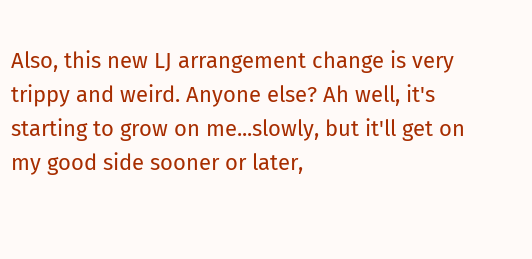Also, this new LJ arrangement change is very trippy and weird. Anyone else? Ah well, it's starting to grow on me...slowly, but it'll get on my good side sooner or later,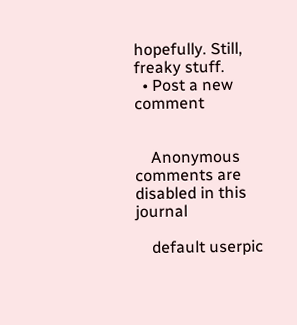hopefully. Still, freaky stuff.
  • Post a new comment


    Anonymous comments are disabled in this journal

    default userpic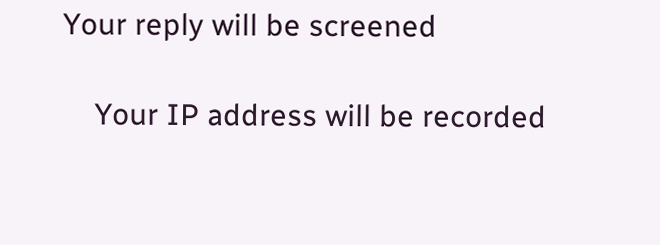Your reply will be screened

    Your IP address will be recorded